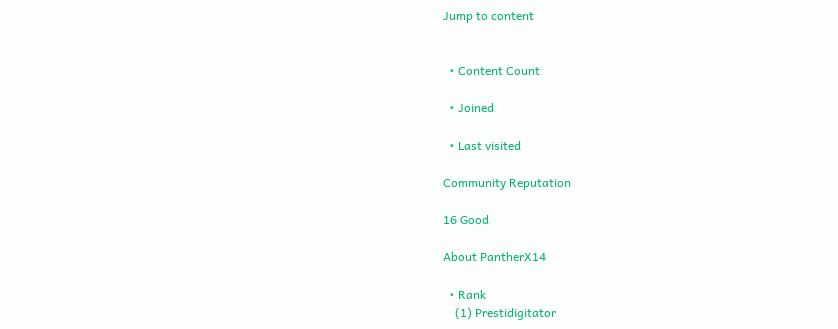Jump to content


  • Content Count

  • Joined

  • Last visited

Community Reputation

16 Good

About PantherX14

  • Rank
    (1) Prestidigitator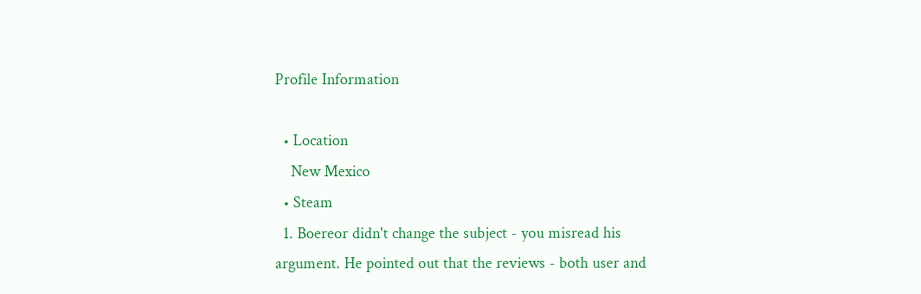Profile Information

  • Location
    New Mexico
  • Steam
  1. Boereor didn't change the subject - you misread his argument. He pointed out that the reviews - both user and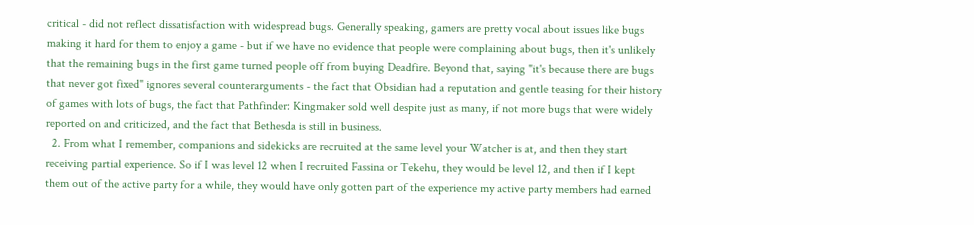critical - did not reflect dissatisfaction with widespread bugs. Generally speaking, gamers are pretty vocal about issues like bugs making it hard for them to enjoy a game - but if we have no evidence that people were complaining about bugs, then it's unlikely that the remaining bugs in the first game turned people off from buying Deadfire. Beyond that, saying "it's because there are bugs that never got fixed" ignores several counterarguments - the fact that Obsidian had a reputation and gentle teasing for their history of games with lots of bugs, the fact that Pathfinder: Kingmaker sold well despite just as many, if not more bugs that were widely reported on and criticized, and the fact that Bethesda is still in business.
  2. From what I remember, companions and sidekicks are recruited at the same level your Watcher is at, and then they start receiving partial experience. So if I was level 12 when I recruited Fassina or Tekehu, they would be level 12, and then if I kept them out of the active party for a while, they would have only gotten part of the experience my active party members had earned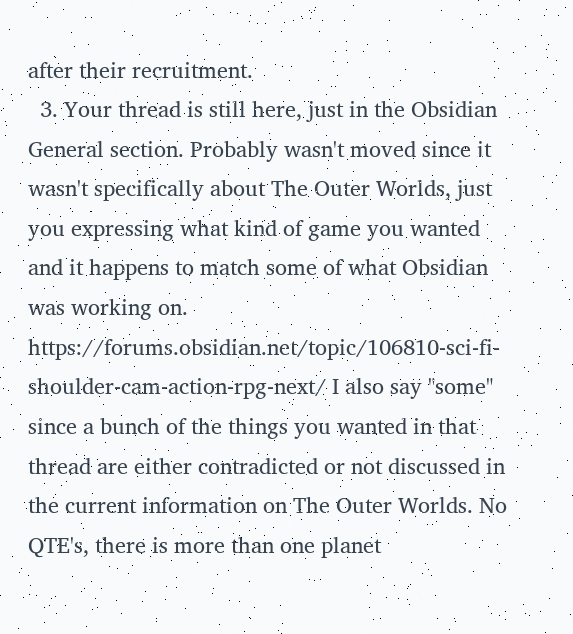after their recruitment.
  3. Your thread is still here, just in the Obsidian General section. Probably wasn't moved since it wasn't specifically about The Outer Worlds, just you expressing what kind of game you wanted and it happens to match some of what Obsidian was working on. https://forums.obsidian.net/topic/106810-sci-fi-shoulder-cam-action-rpg-next/ I also say "some" since a bunch of the things you wanted in that thread are either contradicted or not discussed in the current information on The Outer Worlds. No QTE's, there is more than one planet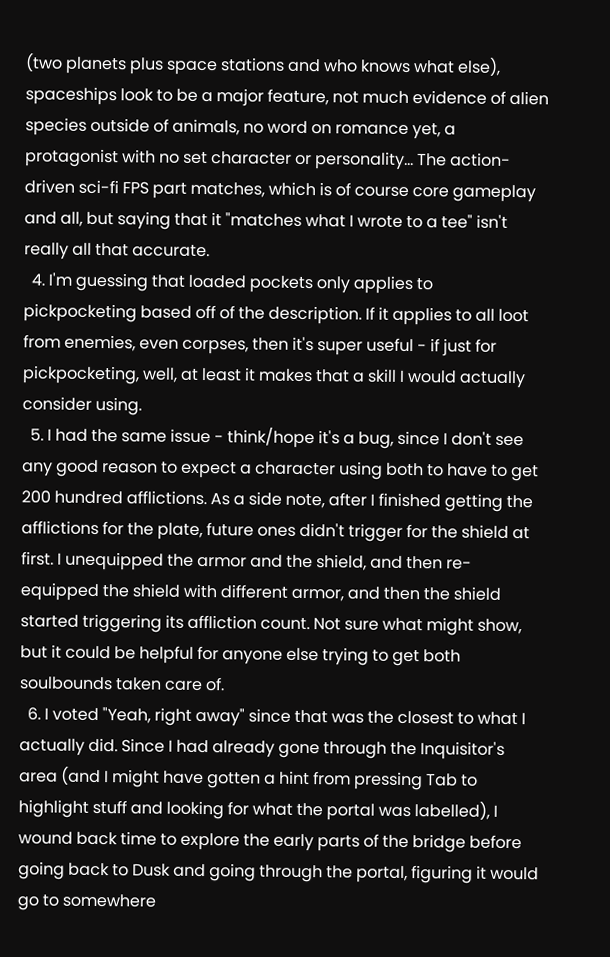(two planets plus space stations and who knows what else), spaceships look to be a major feature, not much evidence of alien species outside of animals, no word on romance yet, a protagonist with no set character or personality... The action-driven sci-fi FPS part matches, which is of course core gameplay and all, but saying that it "matches what I wrote to a tee" isn't really all that accurate.
  4. I'm guessing that loaded pockets only applies to pickpocketing based off of the description. If it applies to all loot from enemies, even corpses, then it's super useful - if just for pickpocketing, well, at least it makes that a skill I would actually consider using.
  5. I had the same issue - think/hope it's a bug, since I don't see any good reason to expect a character using both to have to get 200 hundred afflictions. As a side note, after I finished getting the afflictions for the plate, future ones didn't trigger for the shield at first. I unequipped the armor and the shield, and then re-equipped the shield with different armor, and then the shield started triggering its affliction count. Not sure what might show, but it could be helpful for anyone else trying to get both soulbounds taken care of.
  6. I voted "Yeah, right away" since that was the closest to what I actually did. Since I had already gone through the Inquisitor's area (and I might have gotten a hint from pressing Tab to highlight stuff and looking for what the portal was labelled), I wound back time to explore the early parts of the bridge before going back to Dusk and going through the portal, figuring it would go to somewhere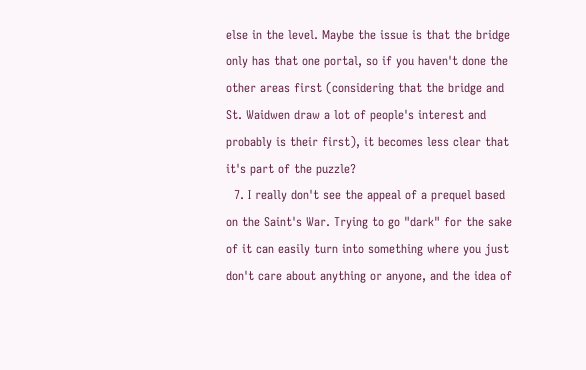else in the level. Maybe the issue is that the bridge only has that one portal, so if you haven't done the other areas first (considering that the bridge and St. Waidwen draw a lot of people's interest and probably is their first), it becomes less clear that it's part of the puzzle?
  7. I really don't see the appeal of a prequel based on the Saint's War. Trying to go "dark" for the sake of it can easily turn into something where you just don't care about anything or anyone, and the idea of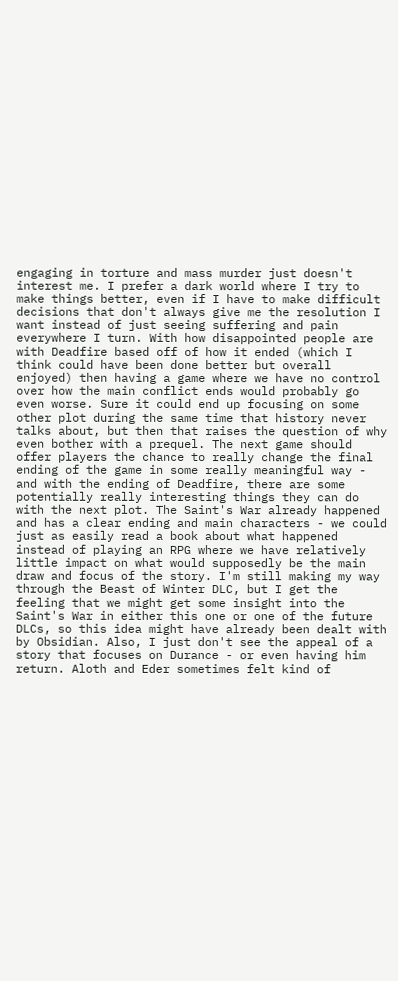engaging in torture and mass murder just doesn't interest me. I prefer a dark world where I try to make things better, even if I have to make difficult decisions that don't always give me the resolution I want instead of just seeing suffering and pain everywhere I turn. With how disappointed people are with Deadfire based off of how it ended (which I think could have been done better but overall enjoyed) then having a game where we have no control over how the main conflict ends would probably go even worse. Sure it could end up focusing on some other plot during the same time that history never talks about, but then that raises the question of why even bother with a prequel. The next game should offer players the chance to really change the final ending of the game in some really meaningful way - and with the ending of Deadfire, there are some potentially really interesting things they can do with the next plot. The Saint's War already happened and has a clear ending and main characters - we could just as easily read a book about what happened instead of playing an RPG where we have relatively little impact on what would supposedly be the main draw and focus of the story. I'm still making my way through the Beast of Winter DLC, but I get the feeling that we might get some insight into the Saint's War in either this one or one of the future DLCs, so this idea might have already been dealt with by Obsidian. Also, I just don't see the appeal of a story that focuses on Durance - or even having him return. Aloth and Eder sometimes felt kind of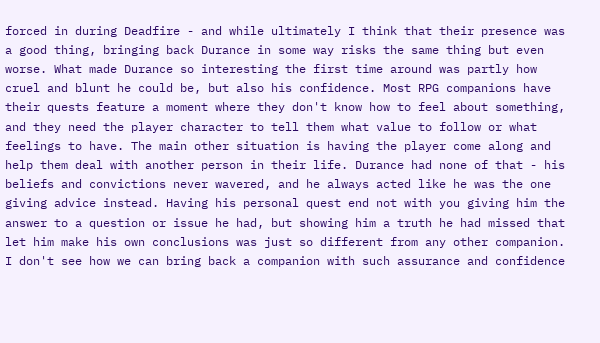forced in during Deadfire - and while ultimately I think that their presence was a good thing, bringing back Durance in some way risks the same thing but even worse. What made Durance so interesting the first time around was partly how cruel and blunt he could be, but also his confidence. Most RPG companions have their quests feature a moment where they don't know how to feel about something, and they need the player character to tell them what value to follow or what feelings to have. The main other situation is having the player come along and help them deal with another person in their life. Durance had none of that - his beliefs and convictions never wavered, and he always acted like he was the one giving advice instead. Having his personal quest end not with you giving him the answer to a question or issue he had, but showing him a truth he had missed that let him make his own conclusions was just so different from any other companion. I don't see how we can bring back a companion with such assurance and confidence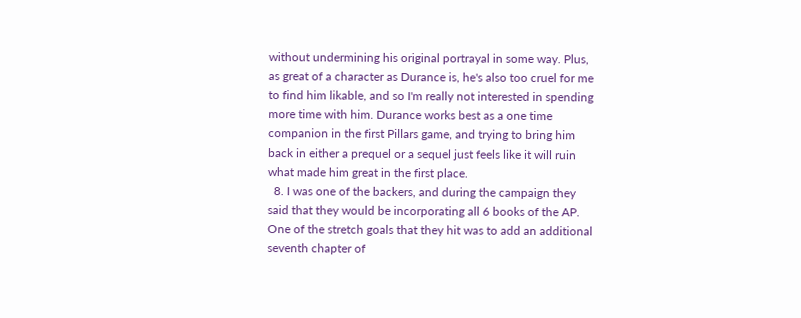without undermining his original portrayal in some way. Plus, as great of a character as Durance is, he's also too cruel for me to find him likable, and so I'm really not interested in spending more time with him. Durance works best as a one time companion in the first Pillars game, and trying to bring him back in either a prequel or a sequel just feels like it will ruin what made him great in the first place.
  8. I was one of the backers, and during the campaign they said that they would be incorporating all 6 books of the AP. One of the stretch goals that they hit was to add an additional seventh chapter of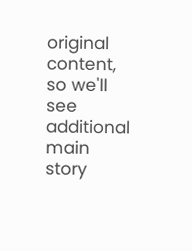original content, so we'll see additional main story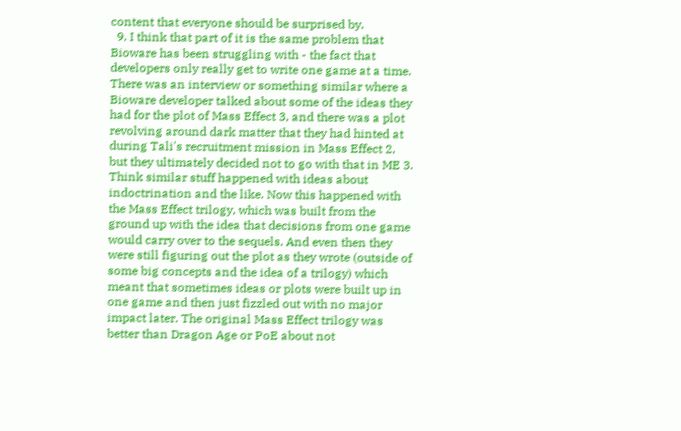content that everyone should be surprised by.
  9. I think that part of it is the same problem that Bioware has been struggling with - the fact that developers only really get to write one game at a time. There was an interview or something similar where a Bioware developer talked about some of the ideas they had for the plot of Mass Effect 3, and there was a plot revolving around dark matter that they had hinted at during Tali's recruitment mission in Mass Effect 2, but they ultimately decided not to go with that in ME 3. Think similar stuff happened with ideas about indoctrination and the like. Now this happened with the Mass Effect trilogy, which was built from the ground up with the idea that decisions from one game would carry over to the sequels. And even then they were still figuring out the plot as they wrote (outside of some big concepts and the idea of a trilogy) which meant that sometimes ideas or plots were built up in one game and then just fizzled out with no major impact later. The original Mass Effect trilogy was better than Dragon Age or PoE about not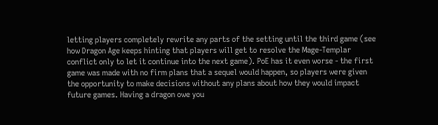letting players completely rewrite any parts of the setting until the third game (see how Dragon Age keeps hinting that players will get to resolve the Mage-Templar conflict only to let it continue into the next game). PoE has it even worse - the first game was made with no firm plans that a sequel would happen, so players were given the opportunity to make decisions without any plans about how they would impact future games. Having a dragon owe you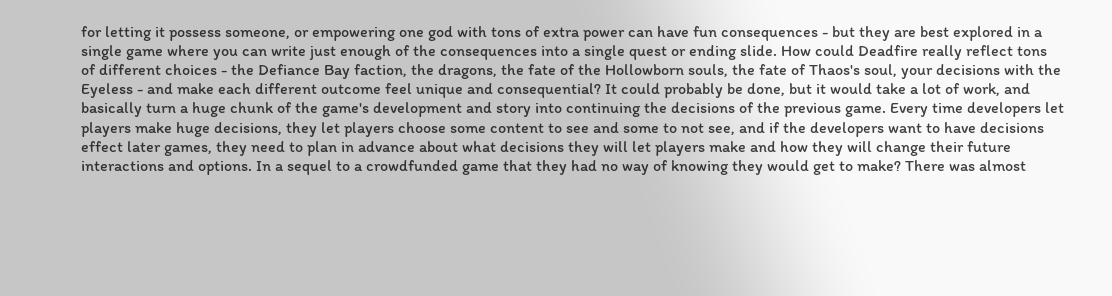for letting it possess someone, or empowering one god with tons of extra power can have fun consequences - but they are best explored in a single game where you can write just enough of the consequences into a single quest or ending slide. How could Deadfire really reflect tons of different choices - the Defiance Bay faction, the dragons, the fate of the Hollowborn souls, the fate of Thaos's soul, your decisions with the Eyeless - and make each different outcome feel unique and consequential? It could probably be done, but it would take a lot of work, and basically turn a huge chunk of the game's development and story into continuing the decisions of the previous game. Every time developers let players make huge decisions, they let players choose some content to see and some to not see, and if the developers want to have decisions effect later games, they need to plan in advance about what decisions they will let players make and how they will change their future interactions and options. In a sequel to a crowdfunded game that they had no way of knowing they would get to make? There was almost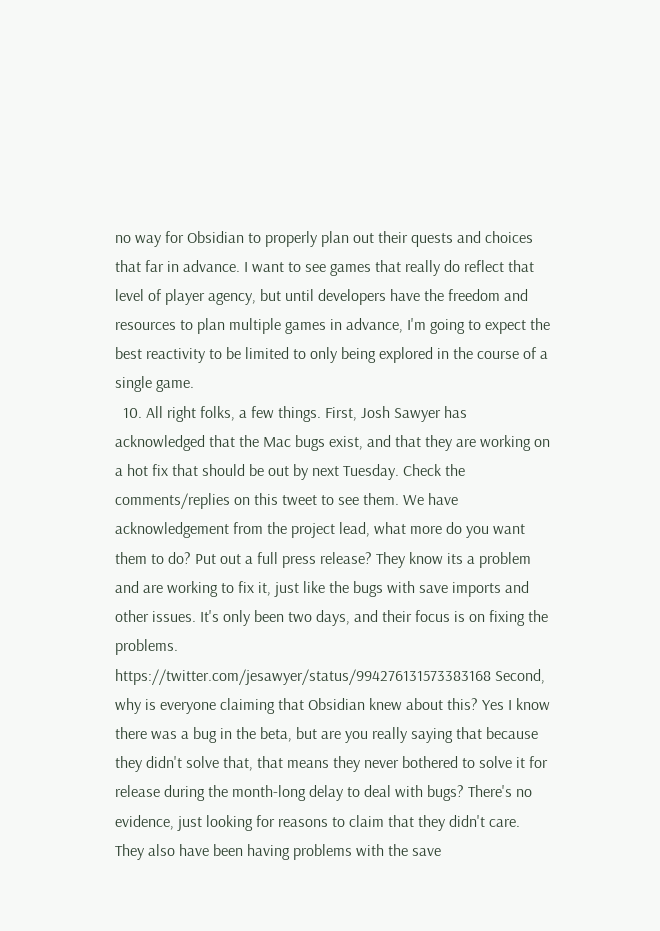no way for Obsidian to properly plan out their quests and choices that far in advance. I want to see games that really do reflect that level of player agency, but until developers have the freedom and resources to plan multiple games in advance, I'm going to expect the best reactivity to be limited to only being explored in the course of a single game.
  10. All right folks, a few things. First, Josh Sawyer has acknowledged that the Mac bugs exist, and that they are working on a hot fix that should be out by next Tuesday. Check the comments/replies on this tweet to see them. We have acknowledgement from the project lead, what more do you want them to do? Put out a full press release? They know its a problem and are working to fix it, just like the bugs with save imports and other issues. It's only been two days, and their focus is on fixing the problems. https://twitter.com/jesawyer/status/994276131573383168 Second, why is everyone claiming that Obsidian knew about this? Yes I know there was a bug in the beta, but are you really saying that because they didn't solve that, that means they never bothered to solve it for release during the month-long delay to deal with bugs? There's no evidence, just looking for reasons to claim that they didn't care. They also have been having problems with the save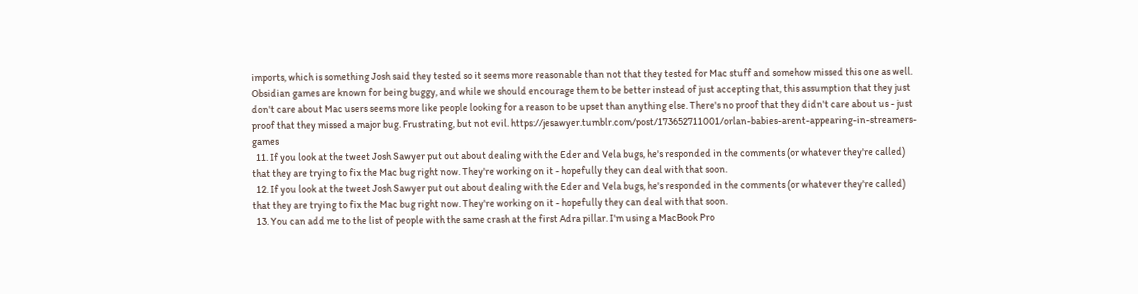imports, which is something Josh said they tested so it seems more reasonable than not that they tested for Mac stuff and somehow missed this one as well. Obsidian games are known for being buggy, and while we should encourage them to be better instead of just accepting that, this assumption that they just don't care about Mac users seems more like people looking for a reason to be upset than anything else. There's no proof that they didn't care about us - just proof that they missed a major bug. Frustrating, but not evil. https://jesawyer.tumblr.com/post/173652711001/orlan-babies-arent-appearing-in-streamers-games
  11. If you look at the tweet Josh Sawyer put out about dealing with the Eder and Vela bugs, he's responded in the comments (or whatever they're called) that they are trying to fix the Mac bug right now. They're working on it - hopefully they can deal with that soon.
  12. If you look at the tweet Josh Sawyer put out about dealing with the Eder and Vela bugs, he's responded in the comments (or whatever they're called) that they are trying to fix the Mac bug right now. They're working on it - hopefully they can deal with that soon.
  13. You can add me to the list of people with the same crash at the first Adra pillar. I'm using a MacBook Pro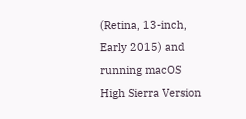(Retina, 13-inch, Early 2015) and running macOS High Sierra Version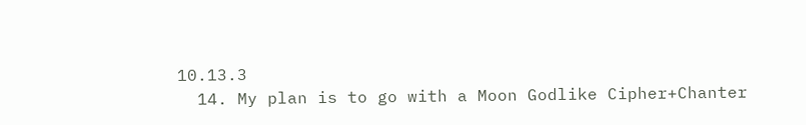10.13.3
  14. My plan is to go with a Moon Godlike Cipher+Chanter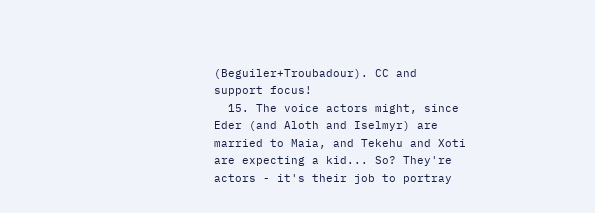(Beguiler+Troubadour). CC and support focus!
  15. The voice actors might, since Eder (and Aloth and Iselmyr) are married to Maia, and Tekehu and Xoti are expecting a kid... So? They're actors - it's their job to portray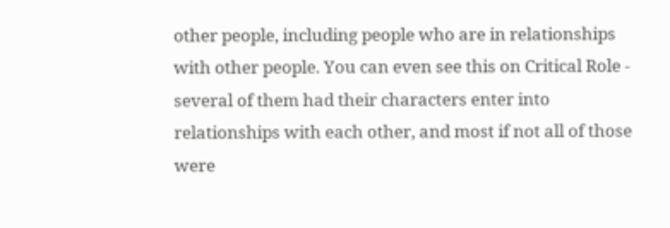other people, including people who are in relationships with other people. You can even see this on Critical Role - several of them had their characters enter into relationships with each other, and most if not all of those were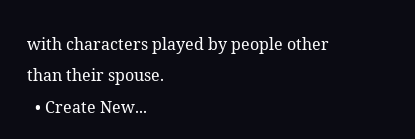with characters played by people other than their spouse.
  • Create New...